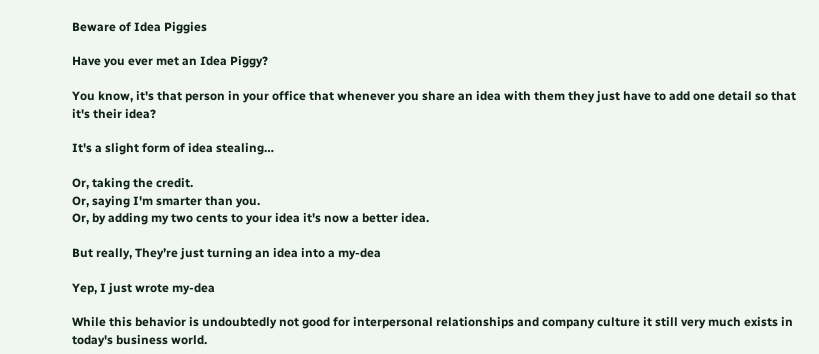Beware of Idea Piggies

Have you ever met an Idea Piggy?

You know, it's that person in your office that whenever you share an idea with them they just have to add one detail so that it's their idea?

It's a slight form of idea stealing…

Or, taking the credit.
Or, saying I'm smarter than you.
Or, by adding my two cents to your idea it's now a better idea.

But really, They’re just turning an idea into a my-dea

Yep, I just wrote my-dea

While this behavior is undoubtedly not good for interpersonal relationships and company culture it still very much exists in today's business world.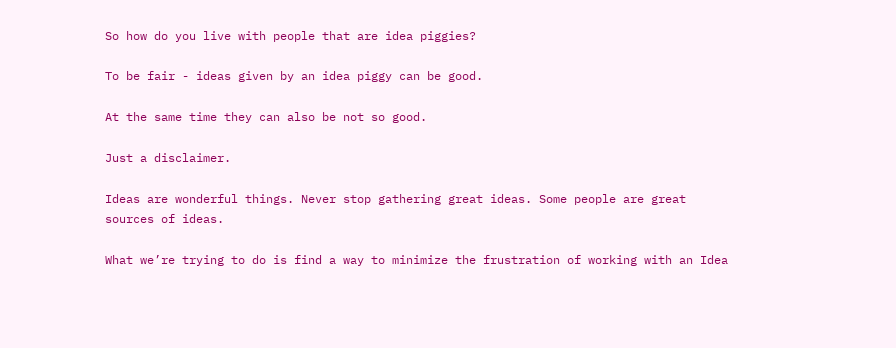So how do you live with people that are idea piggies?

To be fair - ideas given by an idea piggy can be good.

At the same time they can also be not so good.

Just a disclaimer.

Ideas are wonderful things. Never stop gathering great ideas. Some people are great sources of ideas.

What we’re trying to do is find a way to minimize the frustration of working with an Idea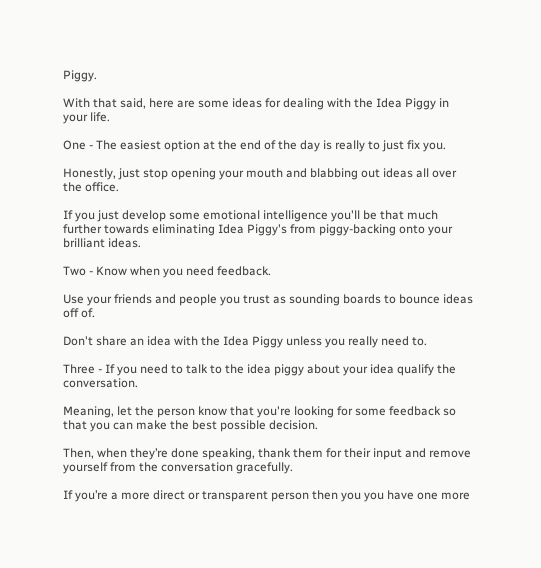Piggy.

With that said, here are some ideas for dealing with the Idea Piggy in your life.

One - The easiest option at the end of the day is really to just fix you.

Honestly, just stop opening your mouth and blabbing out ideas all over the office.

If you just develop some emotional intelligence you'll be that much further towards eliminating Idea Piggy's from piggy-backing onto your brilliant ideas.

Two - Know when you need feedback.

Use your friends and people you trust as sounding boards to bounce ideas off of.

Don't share an idea with the Idea Piggy unless you really need to.

Three - If you need to talk to the idea piggy about your idea qualify the conversation.

Meaning, let the person know that you're looking for some feedback so that you can make the best possible decision.

Then, when they’re done speaking, thank them for their input and remove yourself from the conversation gracefully.

If you’re a more direct or transparent person then you you have one more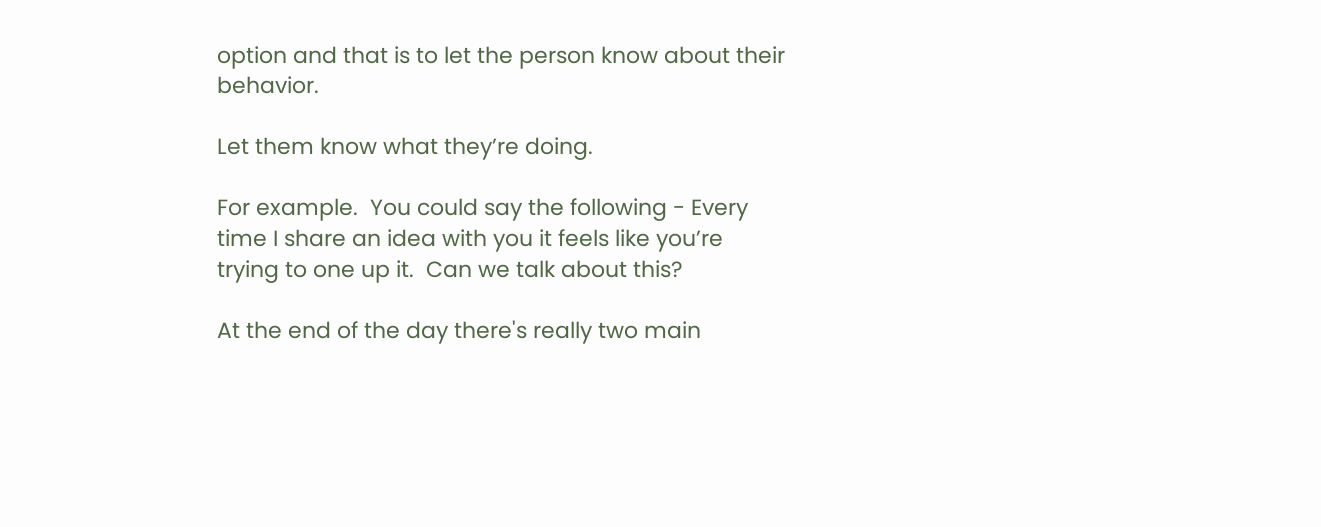option and that is to let the person know about their behavior.

Let them know what they’re doing.

For example.  You could say the following - Every time I share an idea with you it feels like you’re trying to one up it.  Can we talk about this?

At the end of the day there's really two main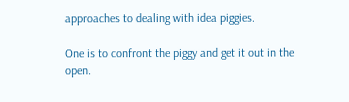approaches to dealing with idea piggies.

One is to confront the piggy and get it out in the open.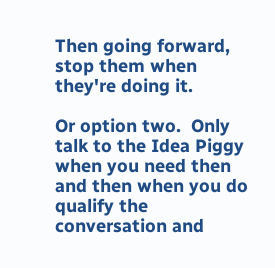Then going forward, stop them when they're doing it.

Or option two.  Only talk to the Idea Piggy when you need then and then when you do qualify the conversation and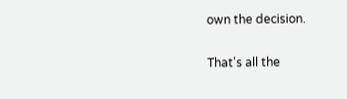own the decision.

That's all the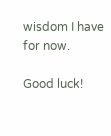wisdom I have for now.

Good luck!